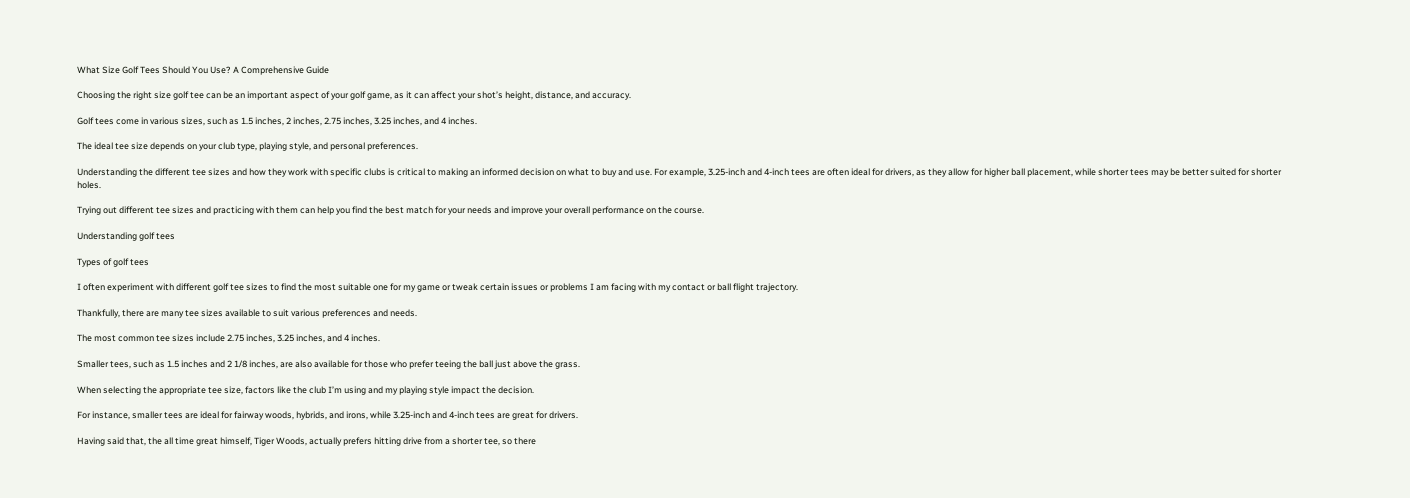What Size Golf Tees Should You Use? A Comprehensive Guide

Choosing the right size golf tee can be an important aspect of your golf game, as it can affect your shot’s height, distance, and accuracy.

Golf tees come in various sizes, such as 1.5 inches, 2 inches, 2.75 inches, 3.25 inches, and 4 inches.

The ideal tee size depends on your club type, playing style, and personal preferences.

Understanding the different tee sizes and how they work with specific clubs is critical to making an informed decision on what to buy and use. For example, 3.25-inch and 4-inch tees are often ideal for drivers, as they allow for higher ball placement, while shorter tees may be better suited for shorter holes.

Trying out different tee sizes and practicing with them can help you find the best match for your needs and improve your overall performance on the course.

Understanding golf tees

Types of golf tees

I often experiment with different golf tee sizes to find the most suitable one for my game or tweak certain issues or problems I am facing with my contact or ball flight trajectory.

Thankfully, there are many tee sizes available to suit various preferences and needs.

The most common tee sizes include 2.75 inches, 3.25 inches, and 4 inches.

Smaller tees, such as 1.5 inches and 2 1/8 inches, are also available for those who prefer teeing the ball just above the grass.

When selecting the appropriate tee size, factors like the club I’m using and my playing style impact the decision.

For instance, smaller tees are ideal for fairway woods, hybrids, and irons, while 3.25-inch and 4-inch tees are great for drivers.

Having said that, the all time great himself, Tiger Woods, actually prefers hitting drive from a shorter tee, so there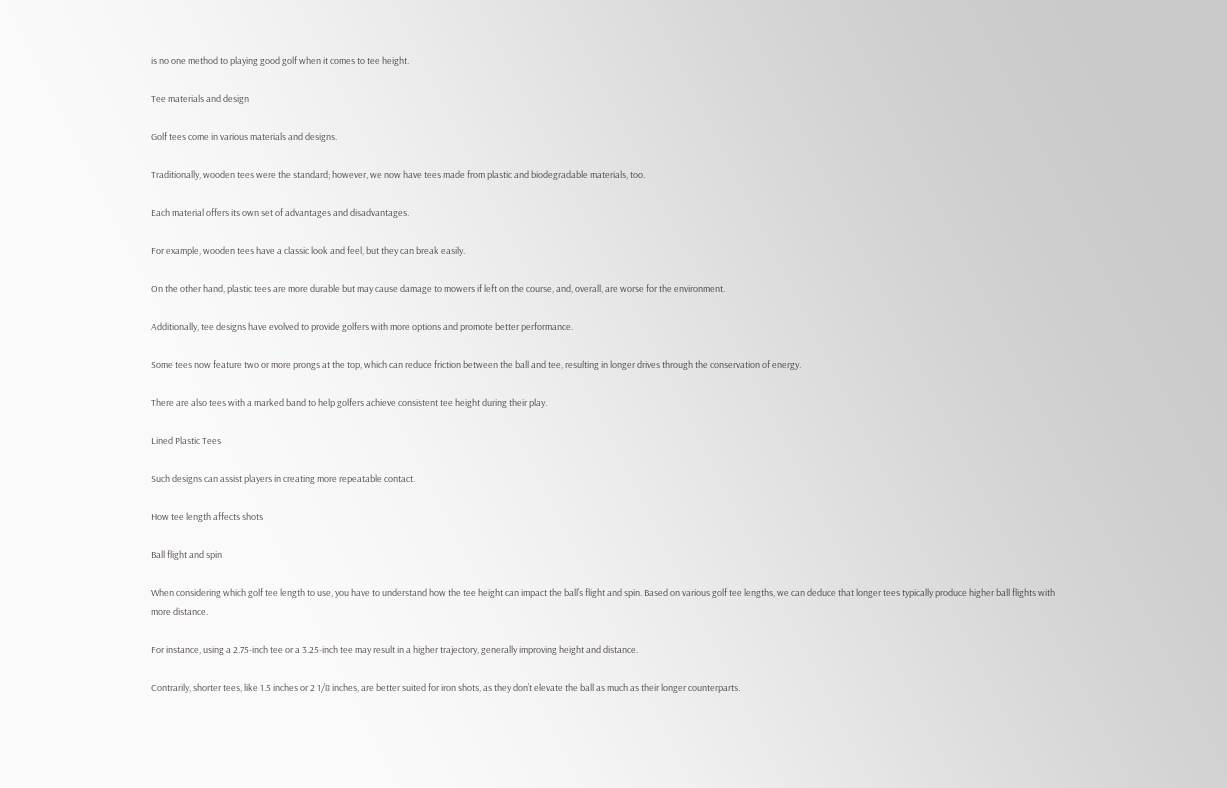is no one method to playing good golf when it comes to tee height.

Tee materials and design

Golf tees come in various materials and designs.

Traditionally, wooden tees were the standard; however, we now have tees made from plastic and biodegradable materials, too.

Each material offers its own set of advantages and disadvantages.

For example, wooden tees have a classic look and feel, but they can break easily.

On the other hand, plastic tees are more durable but may cause damage to mowers if left on the course, and, overall, are worse for the environment.

Additionally, tee designs have evolved to provide golfers with more options and promote better performance.

Some tees now feature two or more prongs at the top, which can reduce friction between the ball and tee, resulting in longer drives through the conservation of energy.

There are also tees with a marked band to help golfers achieve consistent tee height during their play.

Lined Plastic Tees

Such designs can assist players in creating more repeatable contact.

How tee length affects shots

Ball flight and spin

When considering which golf tee length to use, you have to understand how the tee height can impact the ball’s flight and spin. Based on various golf tee lengths, we can deduce that longer tees typically produce higher ball flights with more distance.

For instance, using a 2.75-inch tee or a 3.25-inch tee may result in a higher trajectory, generally improving height and distance.

Contrarily, shorter tees, like 1.5 inches or 2 1/8 inches, are better suited for iron shots, as they don’t elevate the ball as much as their longer counterparts.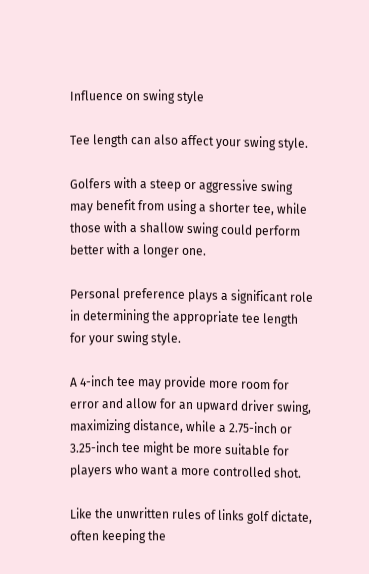Influence on swing style

Tee length can also affect your swing style.

Golfers with a steep or aggressive swing may benefit from using a shorter tee, while those with a shallow swing could perform better with a longer one.

Personal preference plays a significant role in determining the appropriate tee length for your swing style.

A 4-inch tee may provide more room for error and allow for an upward driver swing, maximizing distance, while a 2.75-inch or 3.25-inch tee might be more suitable for players who want a more controlled shot.

Like the unwritten rules of links golf dictate, often keeping the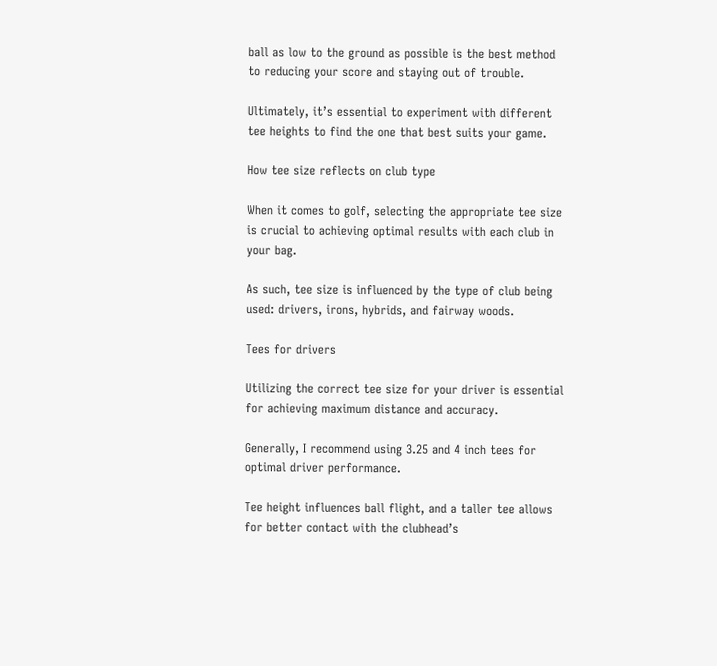ball as low to the ground as possible is the best method to reducing your score and staying out of trouble.

Ultimately, it’s essential to experiment with different tee heights to find the one that best suits your game.

How tee size reflects on club type

When it comes to golf, selecting the appropriate tee size is crucial to achieving optimal results with each club in your bag.

As such, tee size is influenced by the type of club being used: drivers, irons, hybrids, and fairway woods.

Tees for drivers

Utilizing the correct tee size for your driver is essential for achieving maximum distance and accuracy.

Generally, I recommend using 3.25 and 4 inch tees for optimal driver performance.

Tee height influences ball flight, and a taller tee allows for better contact with the clubhead’s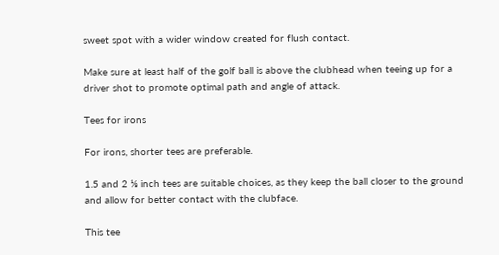sweet spot with a wider window created for flush contact.

Make sure at least half of the golf ball is above the clubhead when teeing up for a driver shot to promote optimal path and angle of attack.

Tees for irons

For irons, shorter tees are preferable.

1.5 and 2 ⅛ inch tees are suitable choices, as they keep the ball closer to the ground and allow for better contact with the clubface.

This tee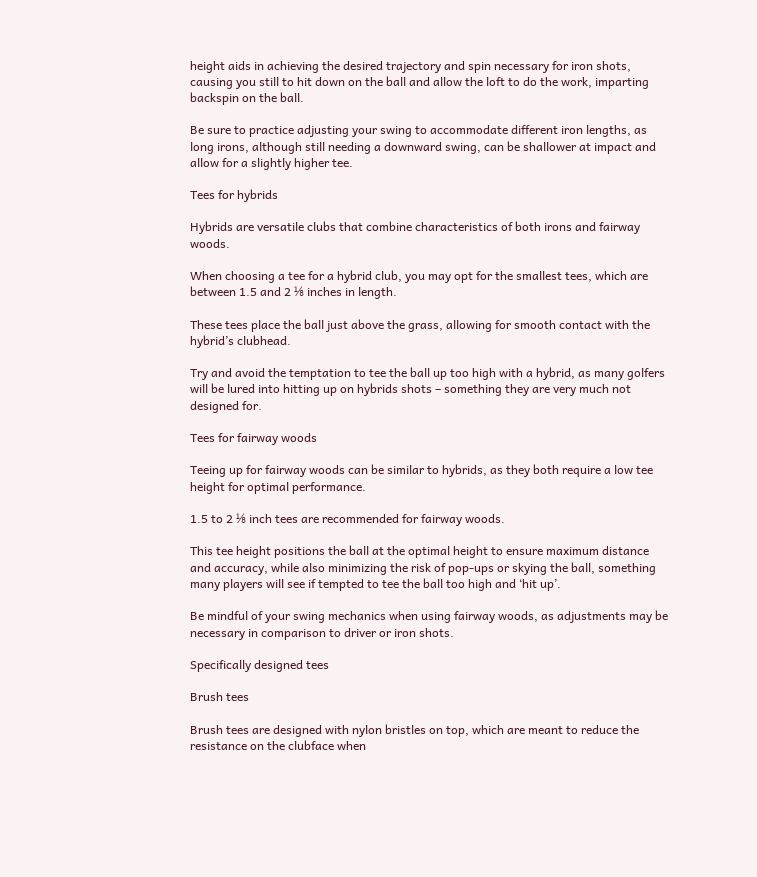height aids in achieving the desired trajectory and spin necessary for iron shots, causing you still to hit down on the ball and allow the loft to do the work, imparting backspin on the ball.

Be sure to practice adjusting your swing to accommodate different iron lengths, as long irons, although still needing a downward swing, can be shallower at impact and allow for a slightly higher tee.

Tees for hybrids

Hybrids are versatile clubs that combine characteristics of both irons and fairway woods.

When choosing a tee for a hybrid club, you may opt for the smallest tees, which are between 1.5 and 2 ⅛ inches in length.

These tees place the ball just above the grass, allowing for smooth contact with the hybrid’s clubhead.

Try and avoid the temptation to tee the ball up too high with a hybrid, as many golfers will be lured into hitting up on hybrids shots – something they are very much not designed for.

Tees for fairway woods

Teeing up for fairway woods can be similar to hybrids, as they both require a low tee height for optimal performance.

1.5 to 2 ⅛ inch tees are recommended for fairway woods.

This tee height positions the ball at the optimal height to ensure maximum distance and accuracy, while also minimizing the risk of pop-ups or skying the ball, something many players will see if tempted to tee the ball too high and ‘hit up’.

Be mindful of your swing mechanics when using fairway woods, as adjustments may be necessary in comparison to driver or iron shots.

Specifically designed tees

Brush tees

Brush tees are designed with nylon bristles on top, which are meant to reduce the resistance on the clubface when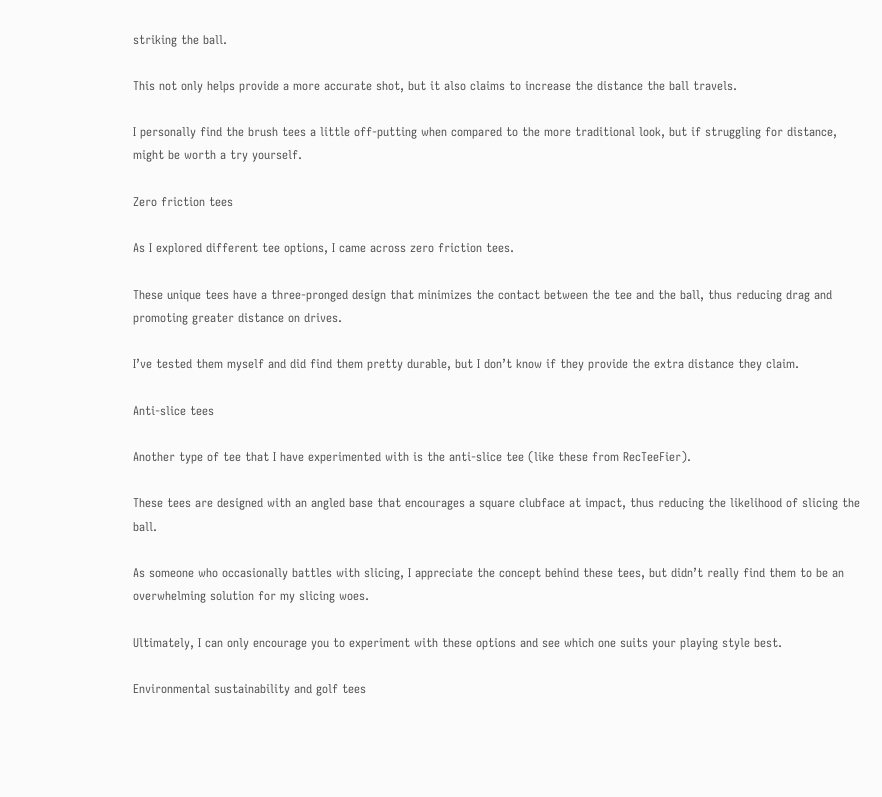striking the ball.

This not only helps provide a more accurate shot, but it also claims to increase the distance the ball travels.

I personally find the brush tees a little off-putting when compared to the more traditional look, but if struggling for distance, might be worth a try yourself.

Zero friction tees

As I explored different tee options, I came across zero friction tees.

These unique tees have a three-pronged design that minimizes the contact between the tee and the ball, thus reducing drag and promoting greater distance on drives.

I’ve tested them myself and did find them pretty durable, but I don’t know if they provide the extra distance they claim.

Anti-slice tees

Another type of tee that I have experimented with is the anti-slice tee (like these from RecTeeFier).

These tees are designed with an angled base that encourages a square clubface at impact, thus reducing the likelihood of slicing the ball.

As someone who occasionally battles with slicing, I appreciate the concept behind these tees, but didn’t really find them to be an overwhelming solution for my slicing woes.

Ultimately, I can only encourage you to experiment with these options and see which one suits your playing style best.

Environmental sustainability and golf tees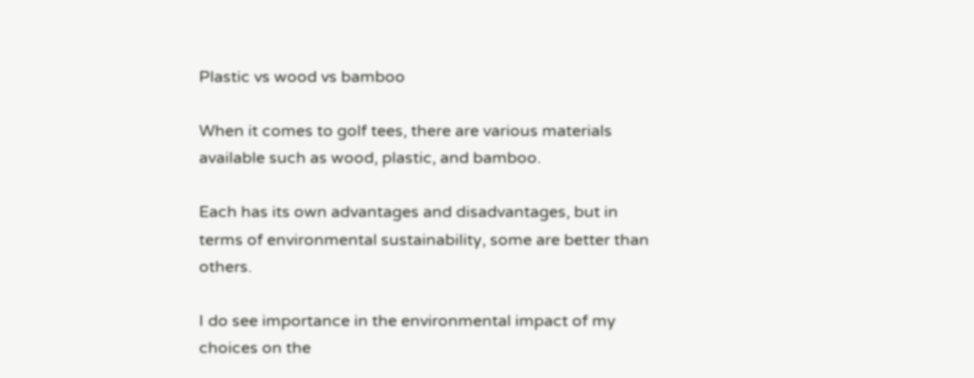Plastic vs wood vs bamboo

When it comes to golf tees, there are various materials available such as wood, plastic, and bamboo.

Each has its own advantages and disadvantages, but in terms of environmental sustainability, some are better than others.

I do see importance in the environmental impact of my choices on the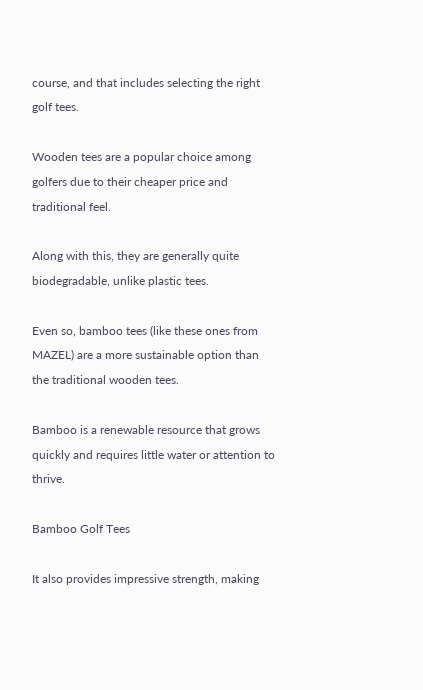course, and that includes selecting the right golf tees.

Wooden tees are a popular choice among golfers due to their cheaper price and traditional feel.

Along with this, they are generally quite biodegradable, unlike plastic tees.

Even so, bamboo tees (like these ones from MAZEL) are a more sustainable option than the traditional wooden tees.

Bamboo is a renewable resource that grows quickly and requires little water or attention to thrive.

Bamboo Golf Tees

It also provides impressive strength, making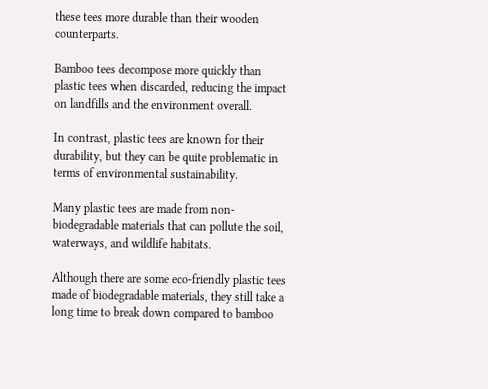these tees more durable than their wooden counterparts.

Bamboo tees decompose more quickly than plastic tees when discarded, reducing the impact on landfills and the environment overall.

In contrast, plastic tees are known for their durability, but they can be quite problematic in terms of environmental sustainability.

Many plastic tees are made from non-biodegradable materials that can pollute the soil, waterways, and wildlife habitats.

Although there are some eco-friendly plastic tees made of biodegradable materials, they still take a long time to break down compared to bamboo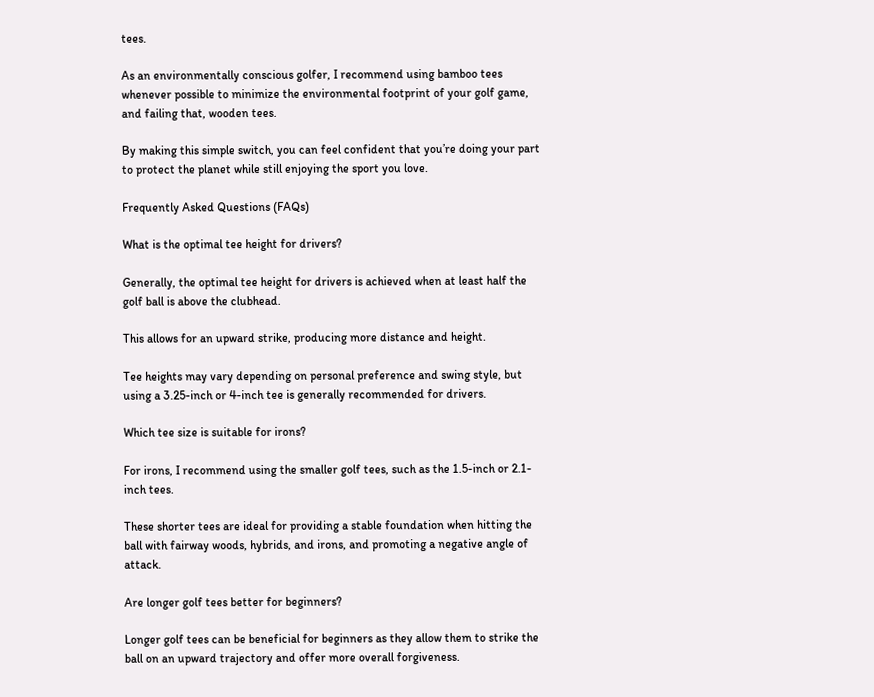tees.

As an environmentally conscious golfer, I recommend using bamboo tees whenever possible to minimize the environmental footprint of your golf game, and failing that, wooden tees.

By making this simple switch, you can feel confident that you’re doing your part to protect the planet while still enjoying the sport you love.

Frequently Asked Questions (FAQs)

What is the optimal tee height for drivers?

Generally, the optimal tee height for drivers is achieved when at least half the golf ball is above the clubhead.

This allows for an upward strike, producing more distance and height.

Tee heights may vary depending on personal preference and swing style, but using a 3.25-inch or 4-inch tee is generally recommended for drivers.

Which tee size is suitable for irons?

For irons, I recommend using the smaller golf tees, such as the 1.5-inch or 2.1-inch tees.

These shorter tees are ideal for providing a stable foundation when hitting the ball with fairway woods, hybrids, and irons, and promoting a negative angle of attack.

Are longer golf tees better for beginners?

Longer golf tees can be beneficial for beginners as they allow them to strike the ball on an upward trajectory and offer more overall forgiveness.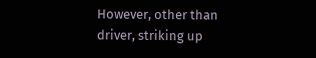However, other than driver, striking up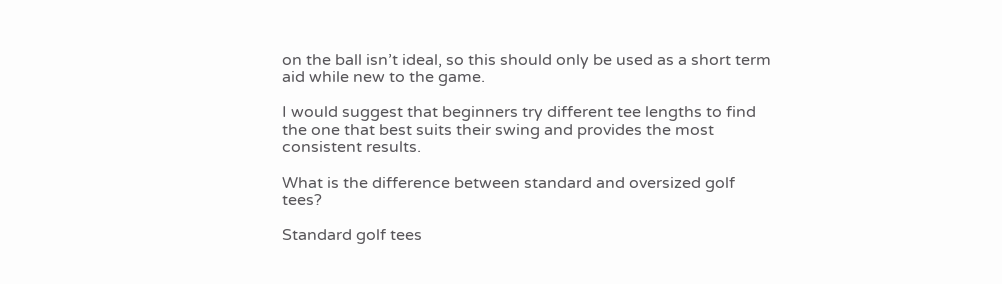on the ball isn’t ideal, so this should only be used as a short term aid while new to the game.

I would suggest that beginners try different tee lengths to find the one that best suits their swing and provides the most consistent results.

What is the difference between standard and oversized golf tees?

Standard golf tees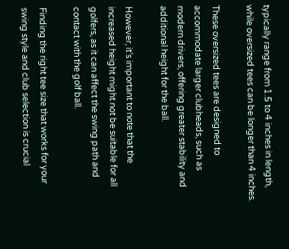typically range from 1.5 to 4 inches in length, while oversized tees can be longer than 4 inches.

These oversized tees are designed to accommodate larger clubheads, such as modern drivers, offering greater stability and additional height for the ball.

However, it’s important to note that the increased height might not be suitable for all golfers, as it can affect the swing path and contact with the golf ball.

Finding the right tee size that works for your swing style and club selection is crucial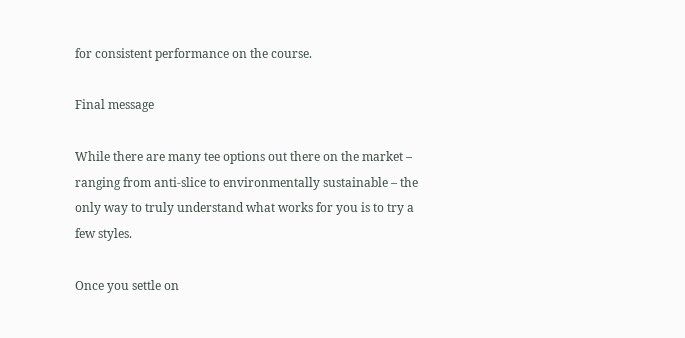for consistent performance on the course.

Final message

While there are many tee options out there on the market – ranging from anti-slice to environmentally sustainable – the only way to truly understand what works for you is to try a few styles.

Once you settle on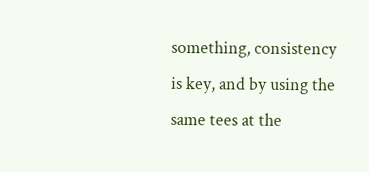something, consistency is key, and by using the same tees at the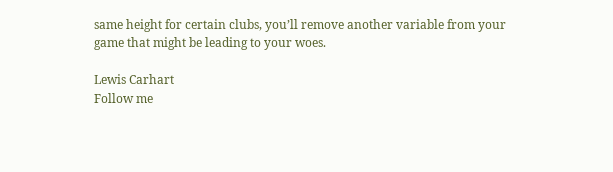same height for certain clubs, you’ll remove another variable from your game that might be leading to your woes.

Lewis Carhart
Follow me